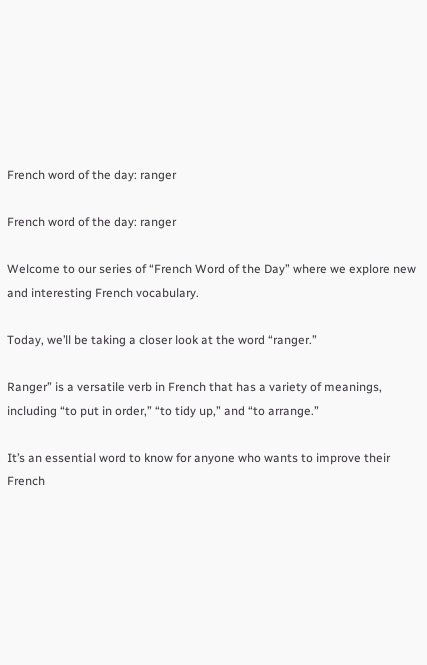French word of the day: ranger

French word of the day: ranger

Welcome to our series of “French Word of the Day” where we explore new and interesting French vocabulary.

Today, we’ll be taking a closer look at the word “ranger.”

Ranger” is a versatile verb in French that has a variety of meanings, including “to put in order,” “to tidy up,” and “to arrange.”

It’s an essential word to know for anyone who wants to improve their French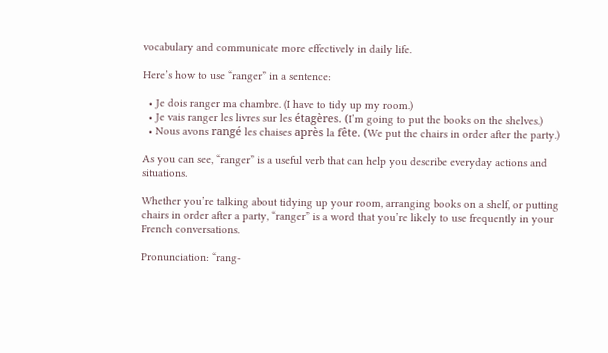vocabulary and communicate more effectively in daily life.

Here’s how to use “ranger” in a sentence:

  • Je dois ranger ma chambre. (I have to tidy up my room.)
  • Je vais ranger les livres sur les étagères. (I’m going to put the books on the shelves.)
  • Nous avons rangé les chaises après la fête. (We put the chairs in order after the party.)

As you can see, “ranger” is a useful verb that can help you describe everyday actions and situations.

Whether you’re talking about tidying up your room, arranging books on a shelf, or putting chairs in order after a party, “ranger” is a word that you’re likely to use frequently in your French conversations.

Pronunciation: “rang-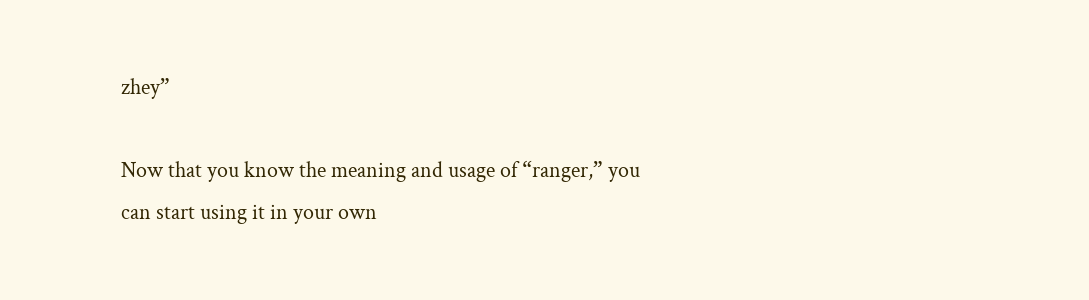zhey”

Now that you know the meaning and usage of “ranger,” you can start using it in your own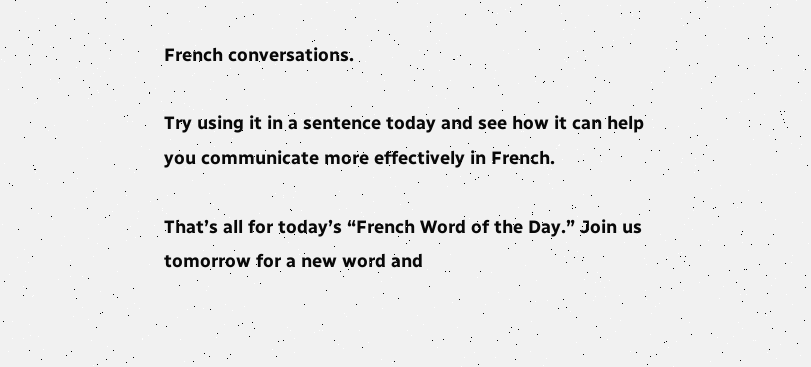French conversations.

Try using it in a sentence today and see how it can help you communicate more effectively in French.

That’s all for today’s “French Word of the Day.” Join us tomorrow for a new word and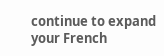continue to expand your French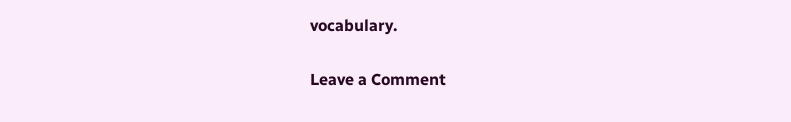vocabulary.


Leave a Comment